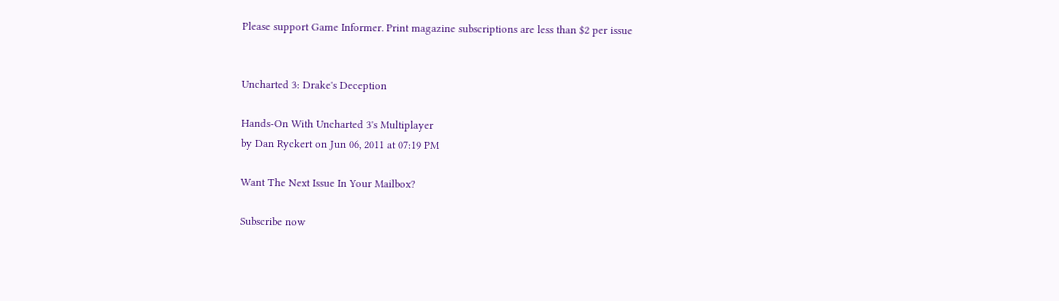Please support Game Informer. Print magazine subscriptions are less than $2 per issue


Uncharted 3: Drake's Deception

Hands-On With Uncharted 3's Multiplayer
by Dan Ryckert on Jun 06, 2011 at 07:19 PM

Want The Next Issue In Your Mailbox?

Subscribe now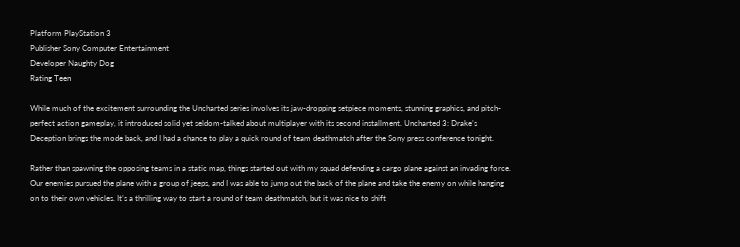Platform PlayStation 3
Publisher Sony Computer Entertainment
Developer Naughty Dog
Rating Teen

While much of the excitement surrounding the Uncharted series involves its jaw-dropping setpiece moments, stunning graphics, and pitch-perfect action gameplay, it introduced solid yet seldom-talked about multiplayer with its second installment. Uncharted 3: Drake’s Deception brings the mode back, and I had a chance to play a quick round of team deathmatch after the Sony press conference tonight.

Rather than spawning the opposing teams in a static map, things started out with my squad defending a cargo plane against an invading force. Our enemies pursued the plane with a group of jeeps, and I was able to jump out the back of the plane and take the enemy on while hanging on to their own vehicles. It’s a thrilling way to start a round of team deathmatch, but it was nice to shift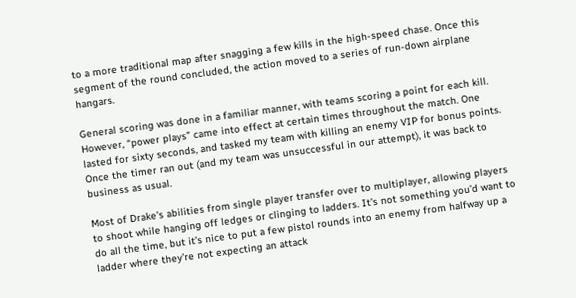to a more traditional map after snagging a few kills in the high-speed chase. Once this segment of the round concluded, the action moved to a series of run-down airplane hangars.

General scoring was done in a familiar manner, with teams scoring a point for each kill. However, “power plays” came into effect at certain times throughout the match. One lasted for sixty seconds, and tasked my team with killing an enemy VIP for bonus points. Once the timer ran out (and my team was unsuccessful in our attempt), it was back to business as usual.

Most of Drake’s abilities from single player transfer over to multiplayer, allowing players to shoot while hanging off ledges or clinging to ladders. It’s not something you’d want to do all the time, but it’s nice to put a few pistol rounds into an enemy from halfway up a ladder where they’re not expecting an attack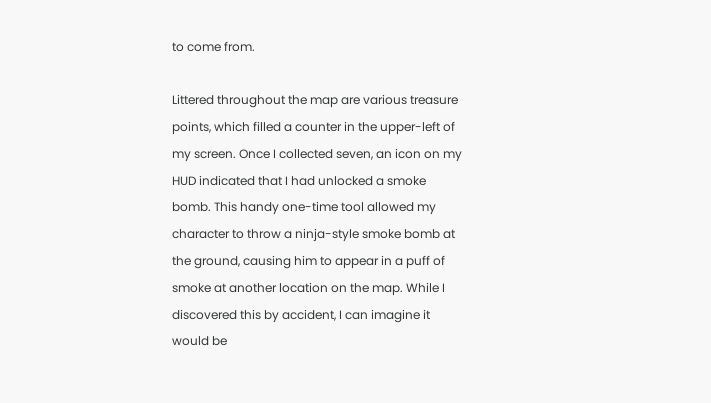to come from.

Littered throughout the map are various treasure points, which filled a counter in the upper-left of my screen. Once I collected seven, an icon on my HUD indicated that I had unlocked a smoke bomb. This handy one-time tool allowed my character to throw a ninja-style smoke bomb at the ground, causing him to appear in a puff of smoke at another location on the map. While I discovered this by accident, I can imagine it would be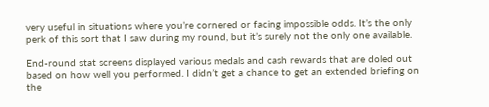very useful in situations where you’re cornered or facing impossible odds. It’s the only perk of this sort that I saw during my round, but it’s surely not the only one available.

End-round stat screens displayed various medals and cash rewards that are doled out based on how well you performed. I didn’t get a chance to get an extended briefing on the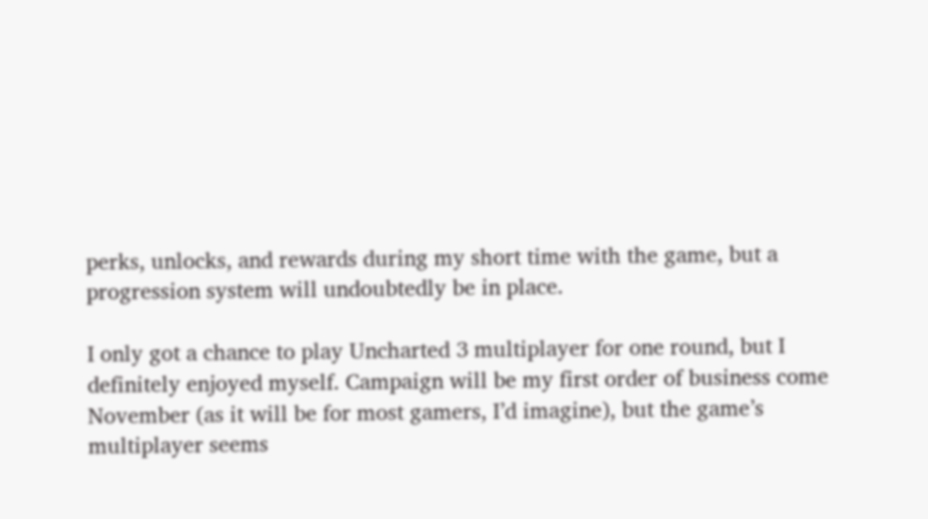perks, unlocks, and rewards during my short time with the game, but a progression system will undoubtedly be in place.

I only got a chance to play Uncharted 3 multiplayer for one round, but I definitely enjoyed myself. Campaign will be my first order of business come November (as it will be for most gamers, I’d imagine), but the game’s multiplayer seems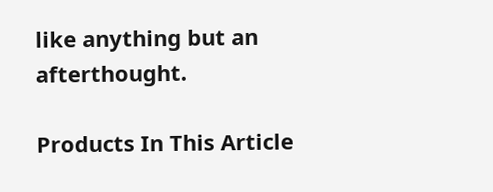like anything but an afterthought.

Products In This Article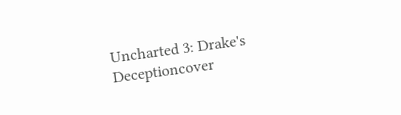Uncharted 3: Drake's Deceptioncover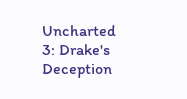Uncharted 3: Drake's Deception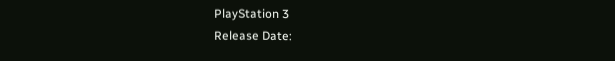PlayStation 3
Release Date: